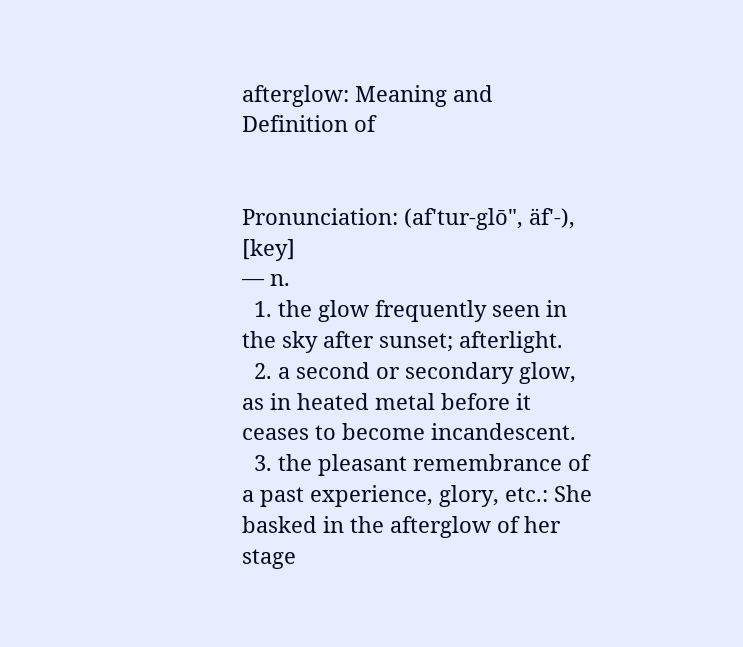afterglow: Meaning and Definition of


Pronunciation: (af'tur-glō", äf'-), [key]
— n.
  1. the glow frequently seen in the sky after sunset; afterlight.
  2. a second or secondary glow, as in heated metal before it ceases to become incandescent.
  3. the pleasant remembrance of a past experience, glory, etc.: She basked in the afterglow of her stage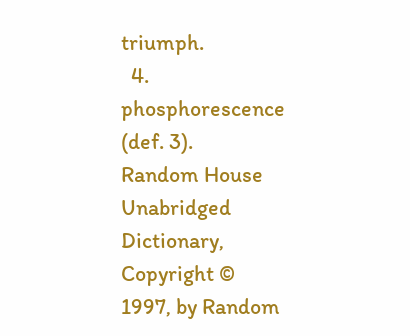triumph.
  4. phosphorescence (def. 3).
Random House Unabridged Dictionary, Copyright © 1997, by Random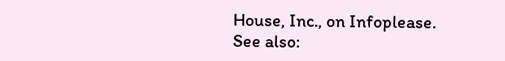House, Inc., on Infoplease.
See also: